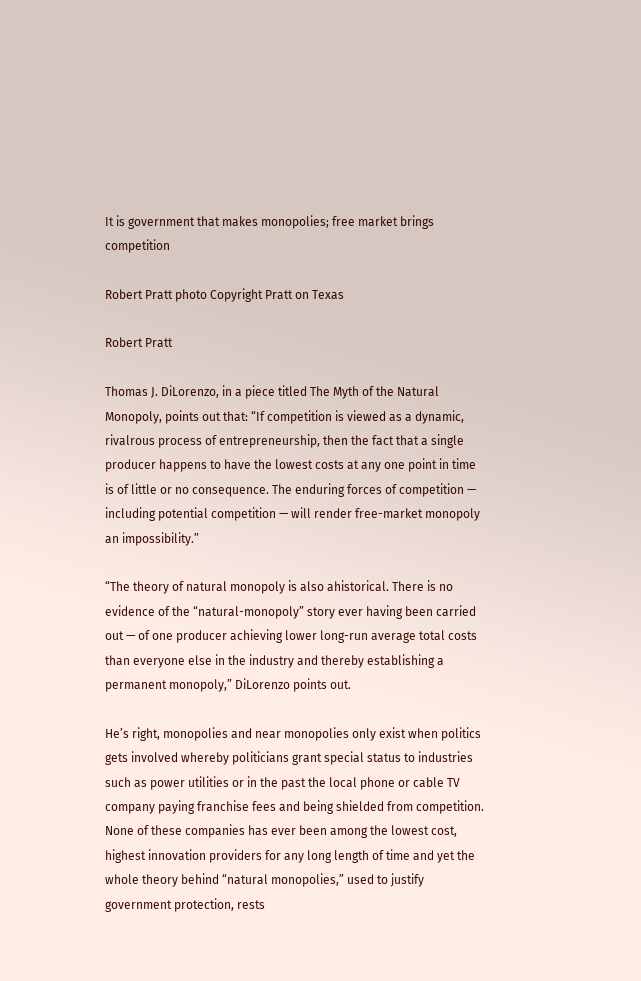It is government that makes monopolies; free market brings competition

Robert Pratt photo Copyright Pratt on Texas

Robert Pratt

Thomas J. DiLorenzo, in a piece titled The Myth of the Natural Monopoly, points out that: “If competition is viewed as a dynamic, rivalrous process of entrepreneurship, then the fact that a single producer happens to have the lowest costs at any one point in time is of little or no consequence. The enduring forces of competition — including potential competition — will render free-market monopoly an impossibility.”

“The theory of natural monopoly is also ahistorical. There is no evidence of the “natural-monopoly” story ever having been carried out — of one producer achieving lower long-run average total costs than everyone else in the industry and thereby establishing a permanent monopoly,” DiLorenzo points out.

He’s right, monopolies and near monopolies only exist when politics gets involved whereby politicians grant special status to industries such as power utilities or in the past the local phone or cable TV company paying franchise fees and being shielded from competition. None of these companies has ever been among the lowest cost, highest innovation providers for any long length of time and yet the whole theory behind “natural monopolies,” used to justify government protection, rests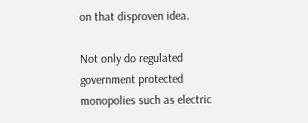on that disproven idea.

Not only do regulated government protected monopolies such as electric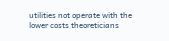utilities not operate with the lower costs theoreticians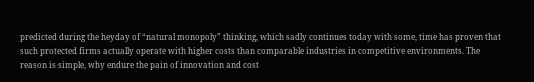predicted during the heyday of “natural monopoly” thinking, which sadly continues today with some, time has proven that such protected firms actually operate with higher costs than comparable industries in competitive environments. The reason is simple, why endure the pain of innovation and cost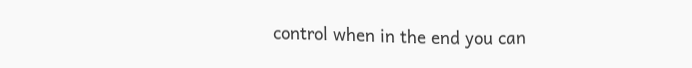control when in the end you can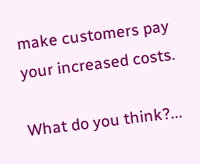make customers pay your increased costs.

What do you think?...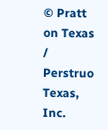© Pratt on Texas / Perstruo Texas, Inc.